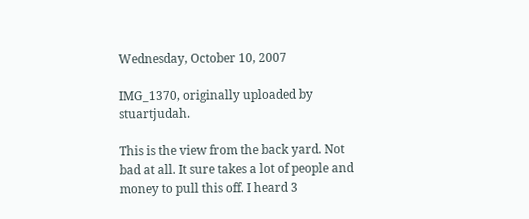Wednesday, October 10, 2007

IMG_1370, originally uploaded by stuartjudah.

This is the view from the back yard. Not bad at all. It sure takes a lot of people and money to pull this off. I heard 3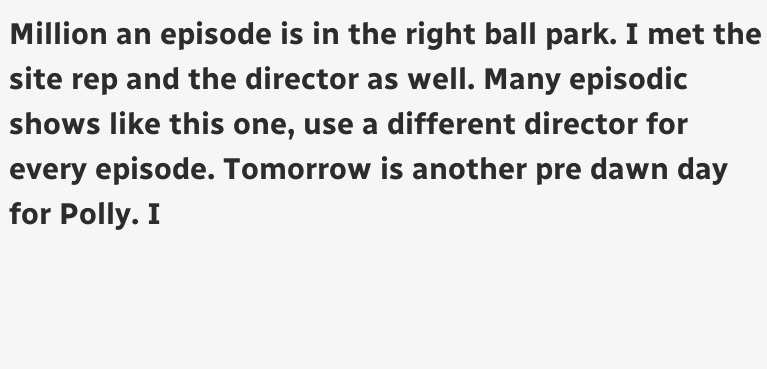Million an episode is in the right ball park. I met the site rep and the director as well. Many episodic shows like this one, use a different director for every episode. Tomorrow is another pre dawn day for Polly. I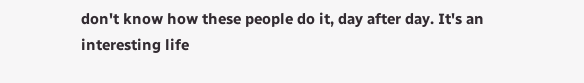don't know how these people do it, day after day. It's an interesting life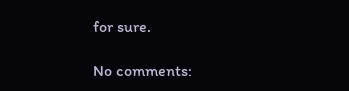for sure.

No comments: